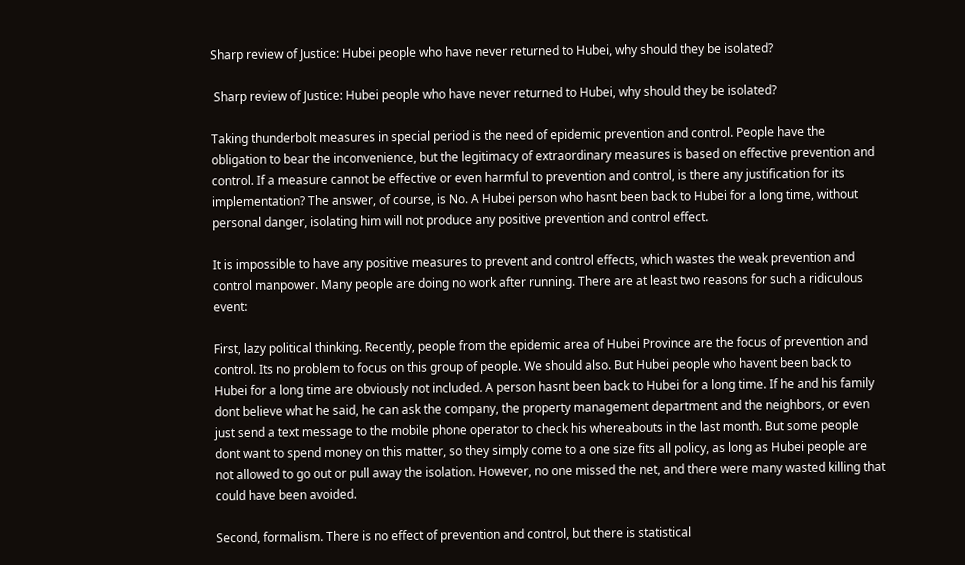Sharp review of Justice: Hubei people who have never returned to Hubei, why should they be isolated?

 Sharp review of Justice: Hubei people who have never returned to Hubei, why should they be isolated?

Taking thunderbolt measures in special period is the need of epidemic prevention and control. People have the obligation to bear the inconvenience, but the legitimacy of extraordinary measures is based on effective prevention and control. If a measure cannot be effective or even harmful to prevention and control, is there any justification for its implementation? The answer, of course, is No. A Hubei person who hasnt been back to Hubei for a long time, without personal danger, isolating him will not produce any positive prevention and control effect.

It is impossible to have any positive measures to prevent and control effects, which wastes the weak prevention and control manpower. Many people are doing no work after running. There are at least two reasons for such a ridiculous event:

First, lazy political thinking. Recently, people from the epidemic area of Hubei Province are the focus of prevention and control. Its no problem to focus on this group of people. We should also. But Hubei people who havent been back to Hubei for a long time are obviously not included. A person hasnt been back to Hubei for a long time. If he and his family dont believe what he said, he can ask the company, the property management department and the neighbors, or even just send a text message to the mobile phone operator to check his whereabouts in the last month. But some people dont want to spend money on this matter, so they simply come to a one size fits all policy, as long as Hubei people are not allowed to go out or pull away the isolation. However, no one missed the net, and there were many wasted killing that could have been avoided.

Second, formalism. There is no effect of prevention and control, but there is statistical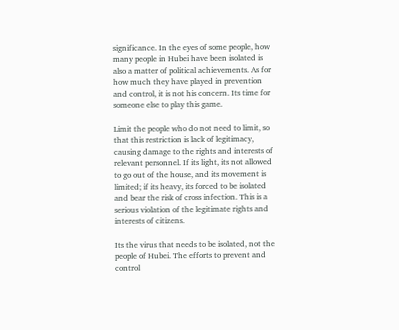significance. In the eyes of some people, how many people in Hubei have been isolated is also a matter of political achievements. As for how much they have played in prevention and control, it is not his concern. Its time for someone else to play this game.

Limit the people who do not need to limit, so that this restriction is lack of legitimacy, causing damage to the rights and interests of relevant personnel. If its light, its not allowed to go out of the house, and its movement is limited; if its heavy, its forced to be isolated and bear the risk of cross infection. This is a serious violation of the legitimate rights and interests of citizens.

Its the virus that needs to be isolated, not the people of Hubei. The efforts to prevent and control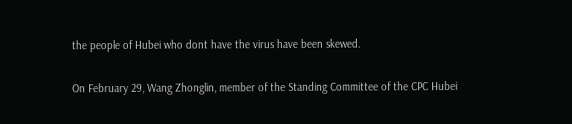the people of Hubei who dont have the virus have been skewed.

On February 29, Wang Zhonglin, member of the Standing Committee of the CPC Hubei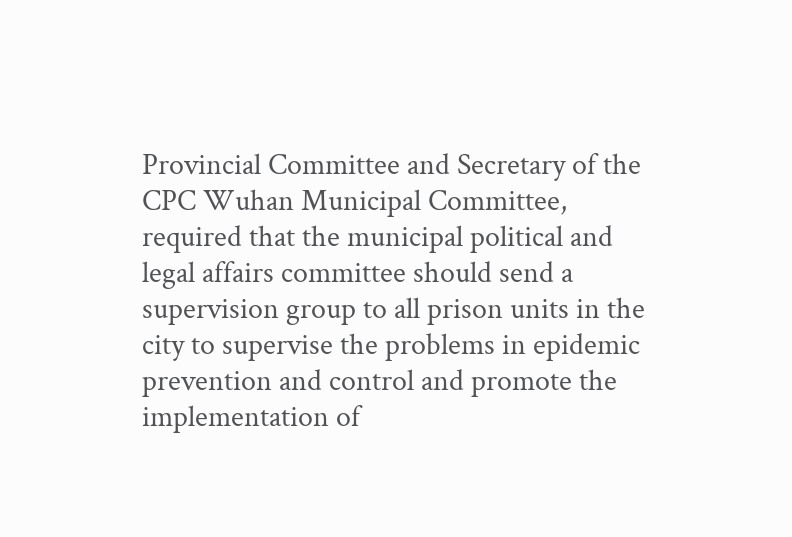Provincial Committee and Secretary of the CPC Wuhan Municipal Committee, required that the municipal political and legal affairs committee should send a supervision group to all prison units in the city to supervise the problems in epidemic prevention and control and promote the implementation of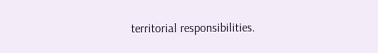territorial responsibilities.